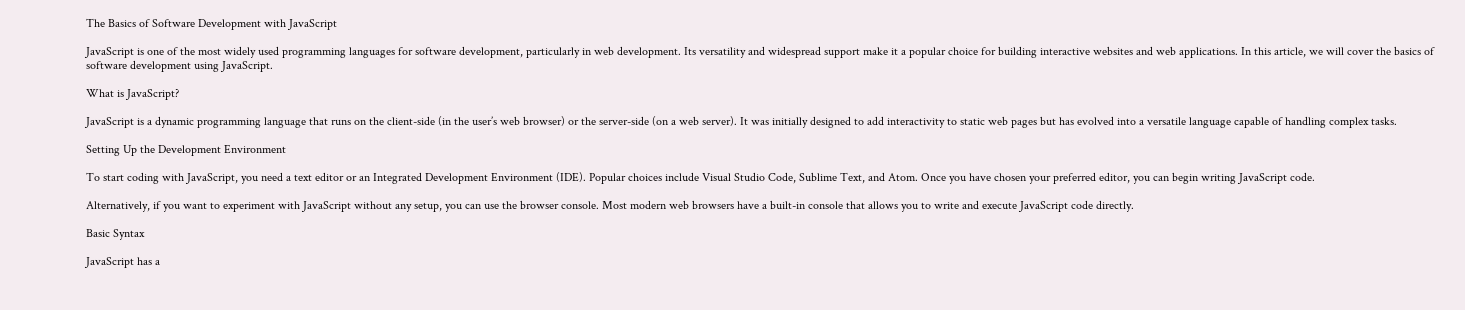The Basics of Software Development with JavaScript

JavaScript is one of the most widely used programming languages for software development, particularly in web development. Its versatility and widespread support make it a popular choice for building interactive websites and web applications. In this article, we will cover the basics of software development using JavaScript.

What is JavaScript?

JavaScript is a dynamic programming language that runs on the client-side (in the user’s web browser) or the server-side (on a web server). It was initially designed to add interactivity to static web pages but has evolved into a versatile language capable of handling complex tasks.

Setting Up the Development Environment

To start coding with JavaScript, you need a text editor or an Integrated Development Environment (IDE). Popular choices include Visual Studio Code, Sublime Text, and Atom. Once you have chosen your preferred editor, you can begin writing JavaScript code.

Alternatively, if you want to experiment with JavaScript without any setup, you can use the browser console. Most modern web browsers have a built-in console that allows you to write and execute JavaScript code directly.

Basic Syntax

JavaScript has a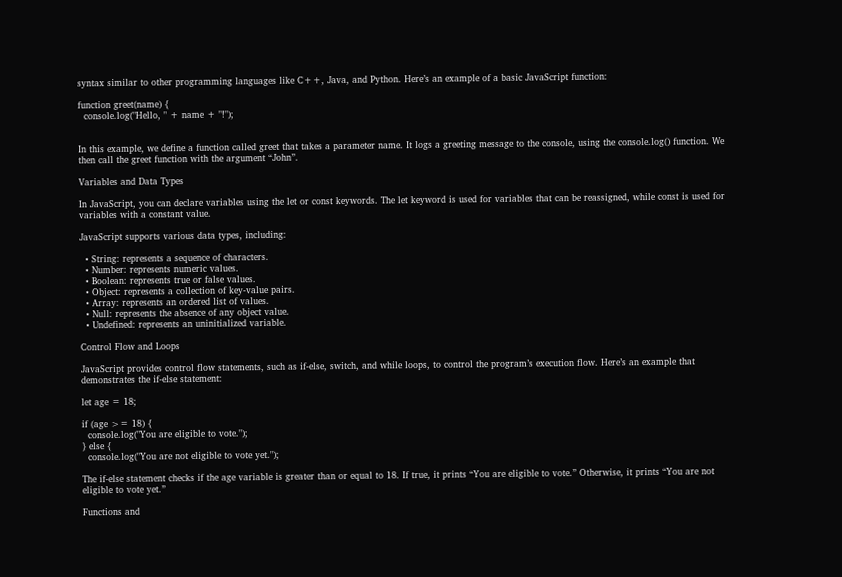syntax similar to other programming languages like C++, Java, and Python. Here’s an example of a basic JavaScript function:

function greet(name) {
  console.log("Hello, " + name + "!");


In this example, we define a function called greet that takes a parameter name. It logs a greeting message to the console, using the console.log() function. We then call the greet function with the argument “John”.

Variables and Data Types

In JavaScript, you can declare variables using the let or const keywords. The let keyword is used for variables that can be reassigned, while const is used for variables with a constant value.

JavaScript supports various data types, including:

  • String: represents a sequence of characters.
  • Number: represents numeric values.
  • Boolean: represents true or false values.
  • Object: represents a collection of key-value pairs.
  • Array: represents an ordered list of values.
  • Null: represents the absence of any object value.
  • Undefined: represents an uninitialized variable.

Control Flow and Loops

JavaScript provides control flow statements, such as if-else, switch, and while loops, to control the program’s execution flow. Here’s an example that demonstrates the if-else statement:

let age = 18;

if (age >= 18) {
  console.log("You are eligible to vote.");
} else {
  console.log("You are not eligible to vote yet.");

The if-else statement checks if the age variable is greater than or equal to 18. If true, it prints “You are eligible to vote.” Otherwise, it prints “You are not eligible to vote yet.”

Functions and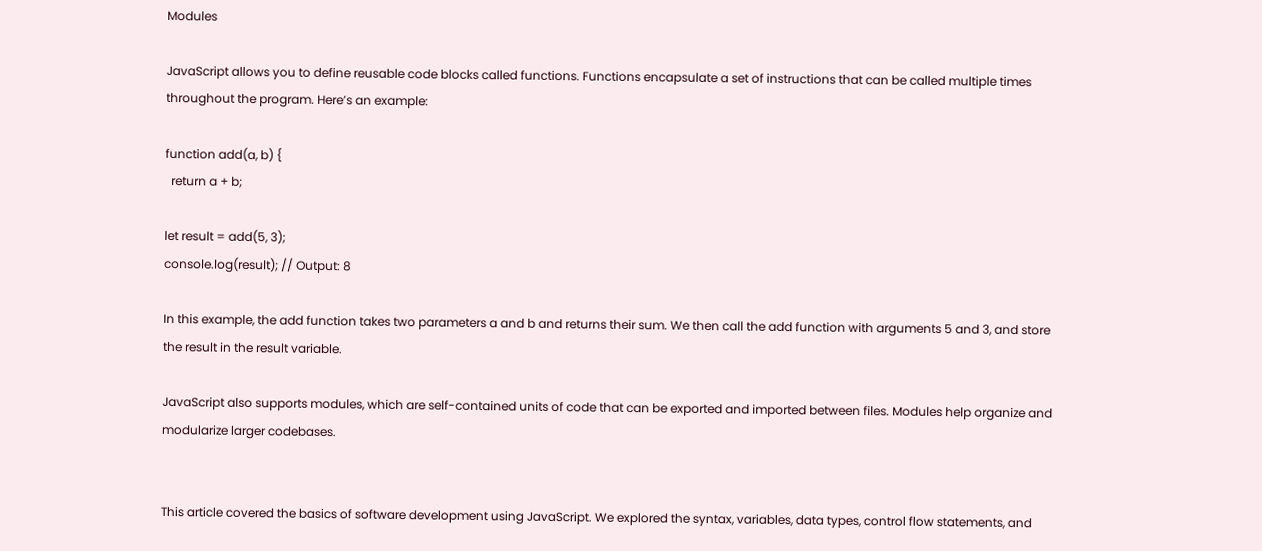Modules

JavaScript allows you to define reusable code blocks called functions. Functions encapsulate a set of instructions that can be called multiple times throughout the program. Here’s an example:

function add(a, b) {
  return a + b;

let result = add(5, 3);
console.log(result); // Output: 8

In this example, the add function takes two parameters a and b and returns their sum. We then call the add function with arguments 5 and 3, and store the result in the result variable.

JavaScript also supports modules, which are self-contained units of code that can be exported and imported between files. Modules help organize and modularize larger codebases.


This article covered the basics of software development using JavaScript. We explored the syntax, variables, data types, control flow statements, and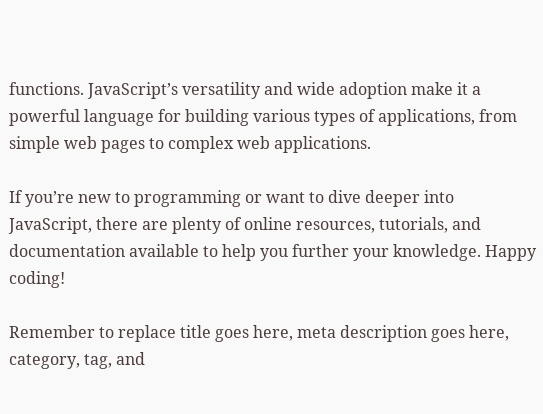functions. JavaScript’s versatility and wide adoption make it a powerful language for building various types of applications, from simple web pages to complex web applications.

If you’re new to programming or want to dive deeper into JavaScript, there are plenty of online resources, tutorials, and documentation available to help you further your knowledge. Happy coding!

Remember to replace title goes here, meta description goes here, category, tag, and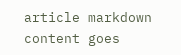article markdown content goes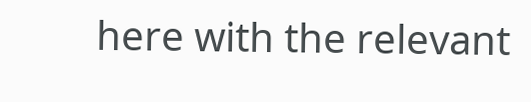here with the relevant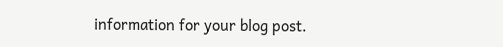information for your blog post.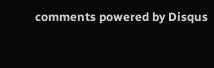comments powered by Disqus